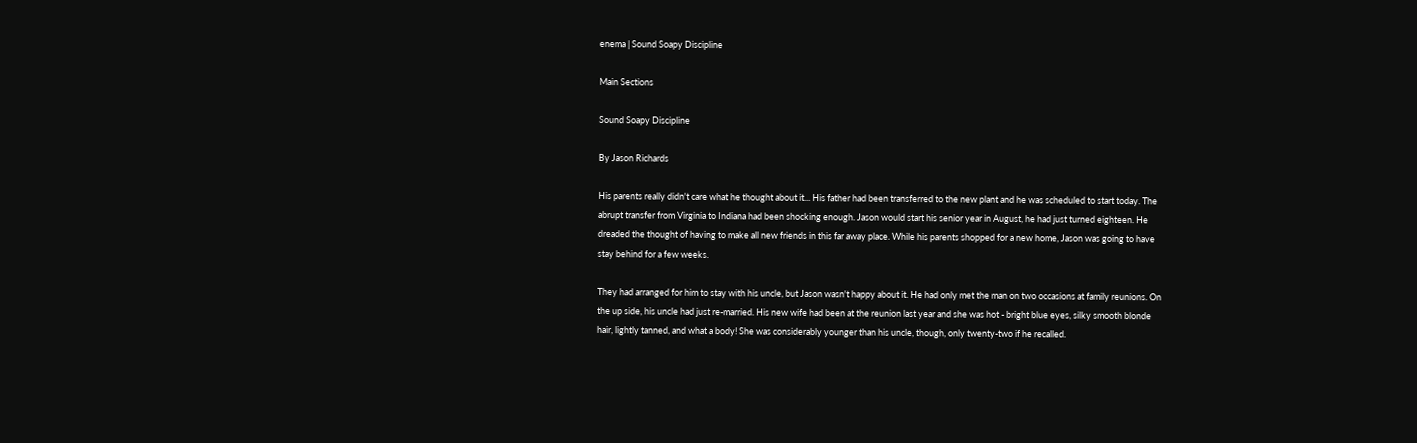enema | Sound Soapy Discipline

Main Sections

Sound Soapy Discipline

By Jason Richards

His parents really didn't care what he thought about it... His father had been transferred to the new plant and he was scheduled to start today. The abrupt transfer from Virginia to Indiana had been shocking enough. Jason would start his senior year in August, he had just turned eighteen. He dreaded the thought of having to make all new friends in this far away place. While his parents shopped for a new home, Jason was going to have stay behind for a few weeks.

They had arranged for him to stay with his uncle, but Jason wasn't happy about it. He had only met the man on two occasions at family reunions. On the up side, his uncle had just re-married. His new wife had been at the reunion last year and she was hot - bright blue eyes, silky smooth blonde hair, lightly tanned, and what a body! She was considerably younger than his uncle, though, only twenty-two if he recalled.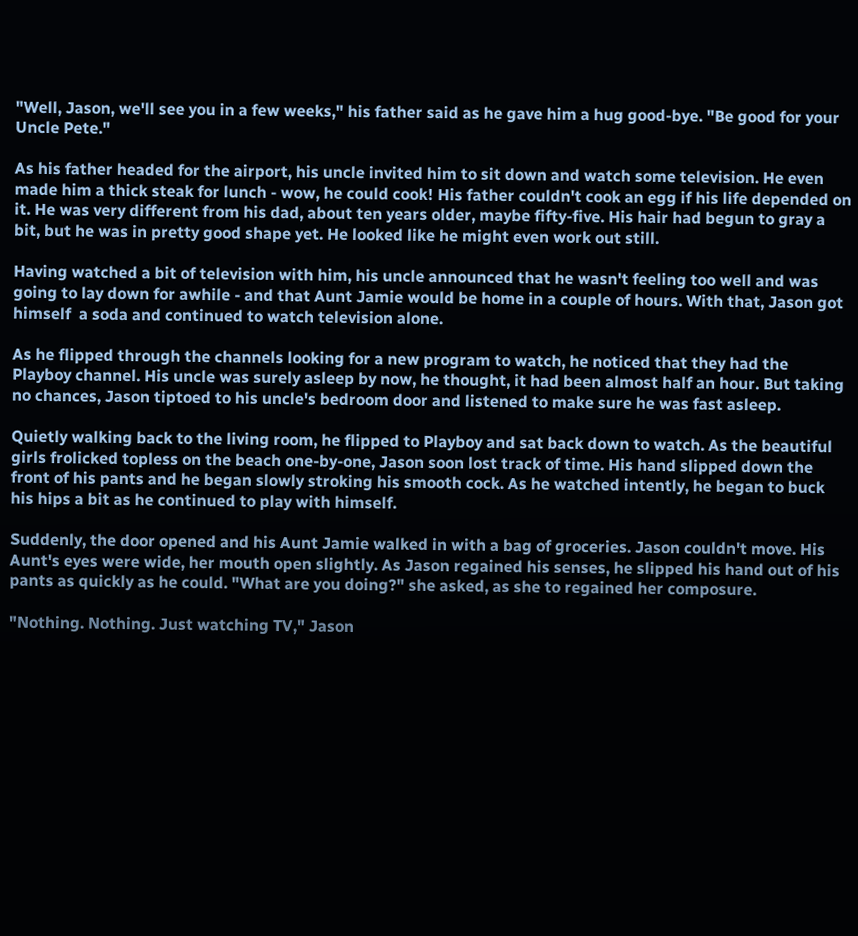"Well, Jason, we'll see you in a few weeks," his father said as he gave him a hug good-bye. "Be good for your Uncle Pete."

As his father headed for the airport, his uncle invited him to sit down and watch some television. He even made him a thick steak for lunch - wow, he could cook! His father couldn't cook an egg if his life depended on it. He was very different from his dad, about ten years older, maybe fifty-five. His hair had begun to gray a bit, but he was in pretty good shape yet. He looked like he might even work out still.

Having watched a bit of television with him, his uncle announced that he wasn't feeling too well and was going to lay down for awhile - and that Aunt Jamie would be home in a couple of hours. With that, Jason got himself  a soda and continued to watch television alone.

As he flipped through the channels looking for a new program to watch, he noticed that they had the Playboy channel. His uncle was surely asleep by now, he thought, it had been almost half an hour. But taking no chances, Jason tiptoed to his uncle's bedroom door and listened to make sure he was fast asleep.

Quietly walking back to the living room, he flipped to Playboy and sat back down to watch. As the beautiful girls frolicked topless on the beach one-by-one, Jason soon lost track of time. His hand slipped down the front of his pants and he began slowly stroking his smooth cock. As he watched intently, he began to buck his hips a bit as he continued to play with himself.

Suddenly, the door opened and his Aunt Jamie walked in with a bag of groceries. Jason couldn't move. His Aunt's eyes were wide, her mouth open slightly. As Jason regained his senses, he slipped his hand out of his pants as quickly as he could. "What are you doing?" she asked, as she to regained her composure.

"Nothing. Nothing. Just watching TV," Jason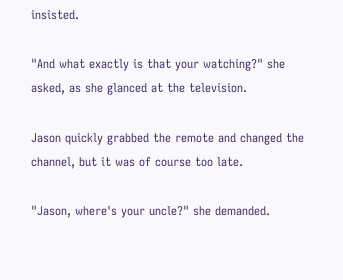insisted.

"And what exactly is that your watching?" she asked, as she glanced at the television.

Jason quickly grabbed the remote and changed the channel, but it was of course too late.

"Jason, where's your uncle?" she demanded.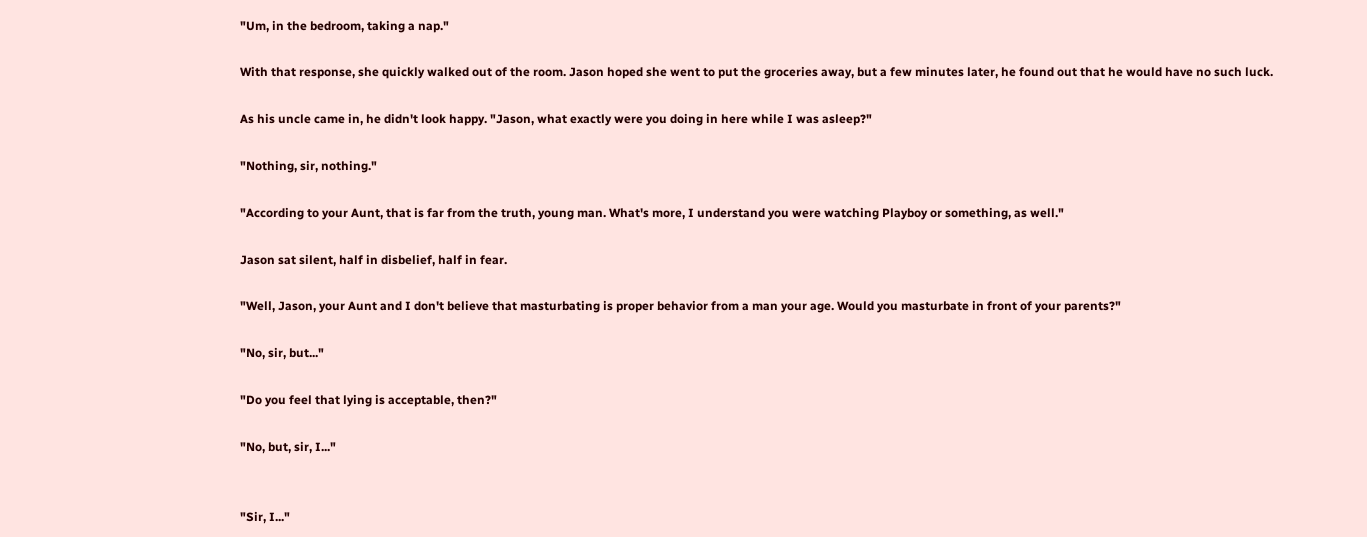"Um, in the bedroom, taking a nap."

With that response, she quickly walked out of the room. Jason hoped she went to put the groceries away, but a few minutes later, he found out that he would have no such luck.

As his uncle came in, he didn't look happy. "Jason, what exactly were you doing in here while I was asleep?"

"Nothing, sir, nothing."

"According to your Aunt, that is far from the truth, young man. What's more, I understand you were watching Playboy or something, as well."

Jason sat silent, half in disbelief, half in fear.

"Well, Jason, your Aunt and I don't believe that masturbating is proper behavior from a man your age. Would you masturbate in front of your parents?"

"No, sir, but..."

"Do you feel that lying is acceptable, then?"

"No, but, sir, I..."


"Sir, I..."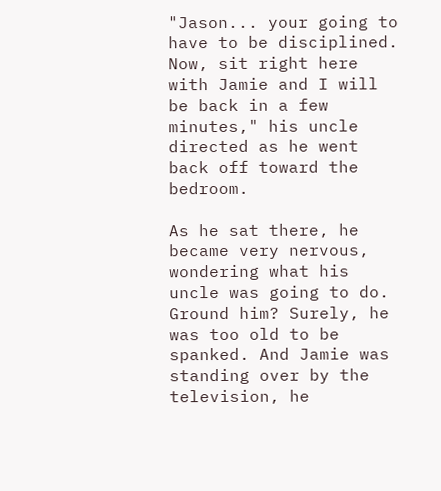"Jason... your going to have to be disciplined. Now, sit right here with Jamie and I will be back in a few minutes," his uncle directed as he went back off toward the bedroom.

As he sat there, he became very nervous, wondering what his uncle was going to do. Ground him? Surely, he was too old to be spanked. And Jamie was standing over by the television, he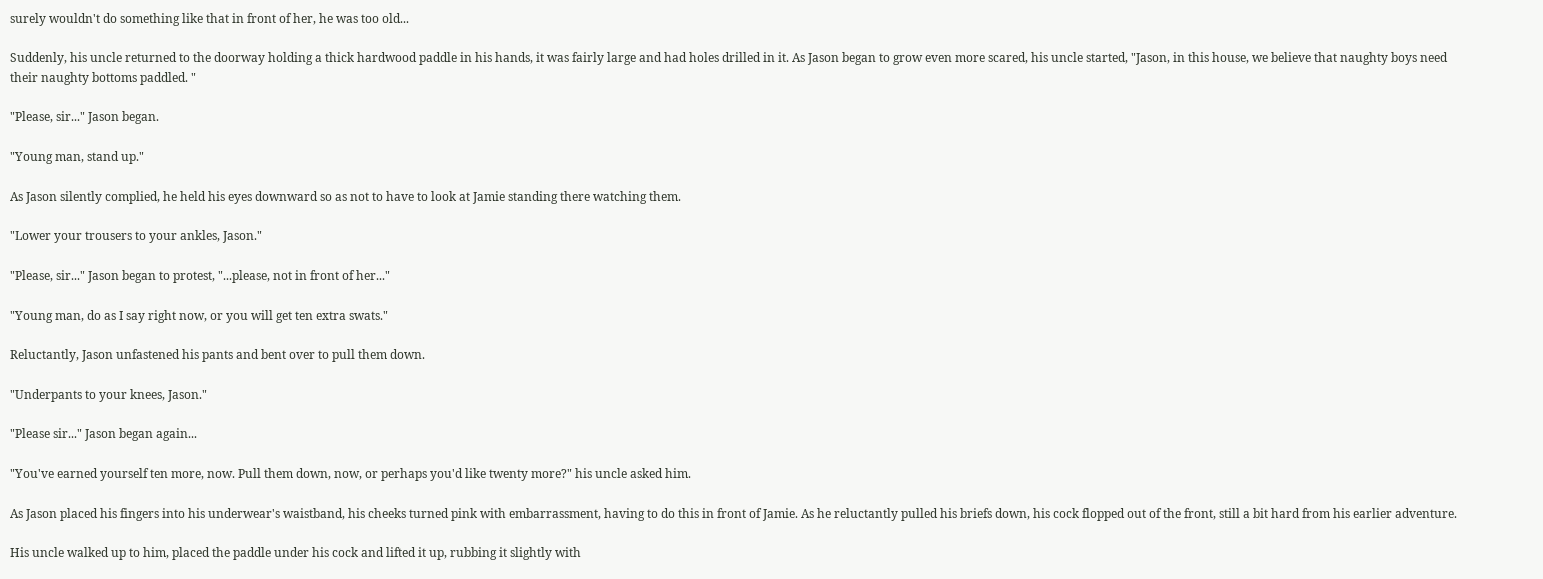surely wouldn't do something like that in front of her, he was too old...

Suddenly, his uncle returned to the doorway holding a thick hardwood paddle in his hands, it was fairly large and had holes drilled in it. As Jason began to grow even more scared, his uncle started, "Jason, in this house, we believe that naughty boys need their naughty bottoms paddled. "

"Please, sir..." Jason began.

"Young man, stand up."

As Jason silently complied, he held his eyes downward so as not to have to look at Jamie standing there watching them.

"Lower your trousers to your ankles, Jason."

"Please, sir..." Jason began to protest, "...please, not in front of her..."

"Young man, do as I say right now, or you will get ten extra swats."

Reluctantly, Jason unfastened his pants and bent over to pull them down.

"Underpants to your knees, Jason."

"Please sir..." Jason began again...

"You've earned yourself ten more, now. Pull them down, now, or perhaps you'd like twenty more?" his uncle asked him.

As Jason placed his fingers into his underwear's waistband, his cheeks turned pink with embarrassment, having to do this in front of Jamie. As he reluctantly pulled his briefs down, his cock flopped out of the front, still a bit hard from his earlier adventure.

His uncle walked up to him, placed the paddle under his cock and lifted it up, rubbing it slightly with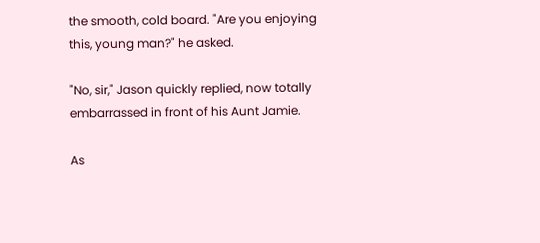the smooth, cold board. "Are you enjoying this, young man?" he asked.

"No, sir," Jason quickly replied, now totally embarrassed in front of his Aunt Jamie.

As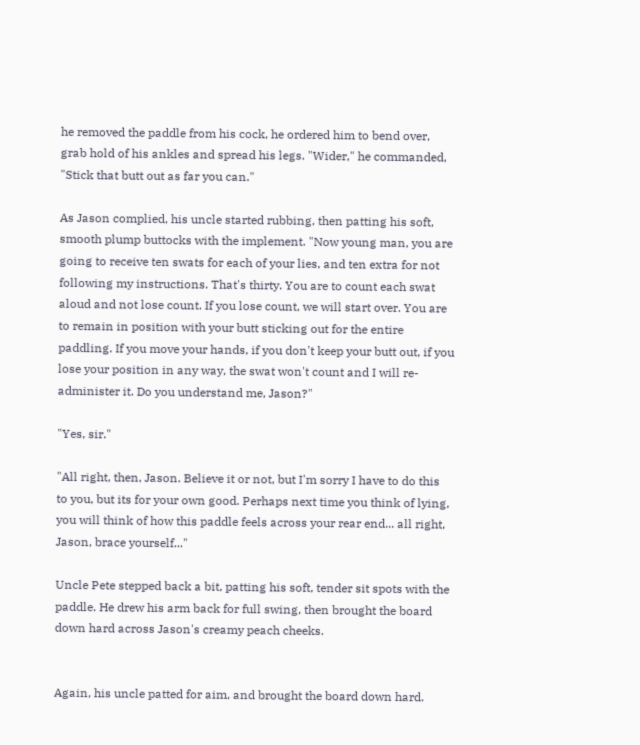he removed the paddle from his cock, he ordered him to bend over, grab hold of his ankles and spread his legs. "Wider," he commanded, "Stick that butt out as far you can."

As Jason complied, his uncle started rubbing, then patting his soft, smooth plump buttocks with the implement. "Now young man, you are going to receive ten swats for each of your lies, and ten extra for not following my instructions. That's thirty. You are to count each swat aloud and not lose count. If you lose count, we will start over. You are to remain in position with your butt sticking out for the entire paddling. If you move your hands, if you don't keep your butt out, if you lose your position in any way, the swat won't count and I will re-administer it. Do you understand me, Jason?"

"Yes, sir."

"All right, then, Jason. Believe it or not, but I'm sorry I have to do this to you, but its for your own good. Perhaps next time you think of lying, you will think of how this paddle feels across your rear end... all right, Jason, brace yourself..."

Uncle Pete stepped back a bit, patting his soft, tender sit spots with the paddle. He drew his arm back for full swing, then brought the board down hard across Jason's creamy peach cheeks.


Again, his uncle patted for aim, and brought the board down hard.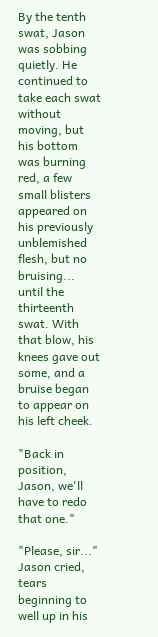By the tenth swat, Jason was sobbing quietly. He continued to take each swat without moving, but his bottom was burning red, a few small blisters appeared on his previously unblemished flesh, but no bruising... until the thirteenth swat. With that blow, his knees gave out some, and a bruise began to appear on his left cheek.

"Back in position, Jason, we'll have to redo that one."

"Please, sir..." Jason cried, tears beginning to well up in his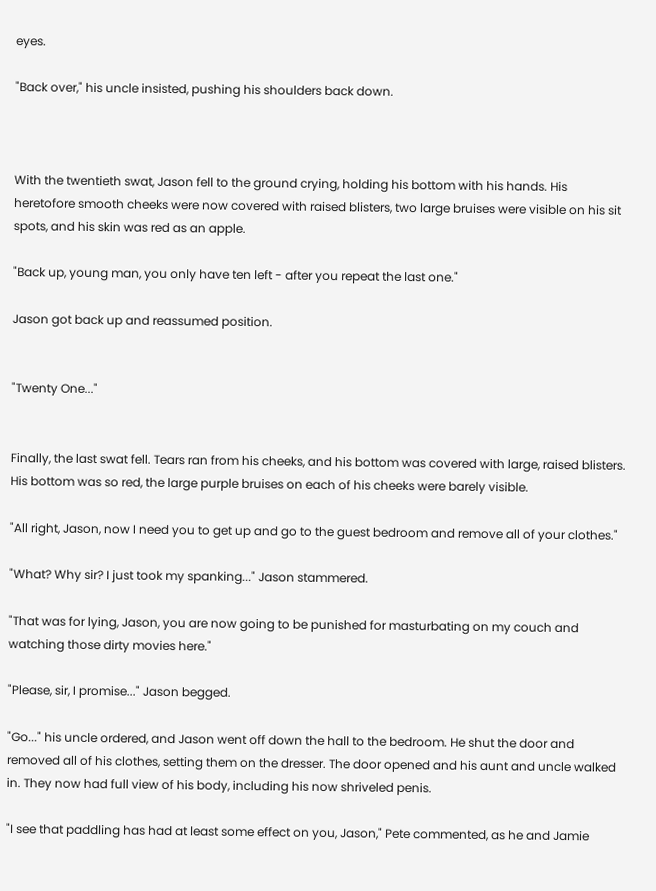eyes.

"Back over," his uncle insisted, pushing his shoulders back down.



With the twentieth swat, Jason fell to the ground crying, holding his bottom with his hands. His heretofore smooth cheeks were now covered with raised blisters, two large bruises were visible on his sit spots, and his skin was red as an apple.

"Back up, young man, you only have ten left - after you repeat the last one."

Jason got back up and reassumed position.


"Twenty One..."


Finally, the last swat fell. Tears ran from his cheeks, and his bottom was covered with large, raised blisters. His bottom was so red, the large purple bruises on each of his cheeks were barely visible.

"All right, Jason, now I need you to get up and go to the guest bedroom and remove all of your clothes."

"What? Why sir? I just took my spanking..." Jason stammered.

"That was for lying, Jason, you are now going to be punished for masturbating on my couch and watching those dirty movies here."

"Please, sir, I promise..." Jason begged.

"Go..." his uncle ordered, and Jason went off down the hall to the bedroom. He shut the door and removed all of his clothes, setting them on the dresser. The door opened and his aunt and uncle walked in. They now had full view of his body, including his now shriveled penis.

"I see that paddling has had at least some effect on you, Jason," Pete commented, as he and Jamie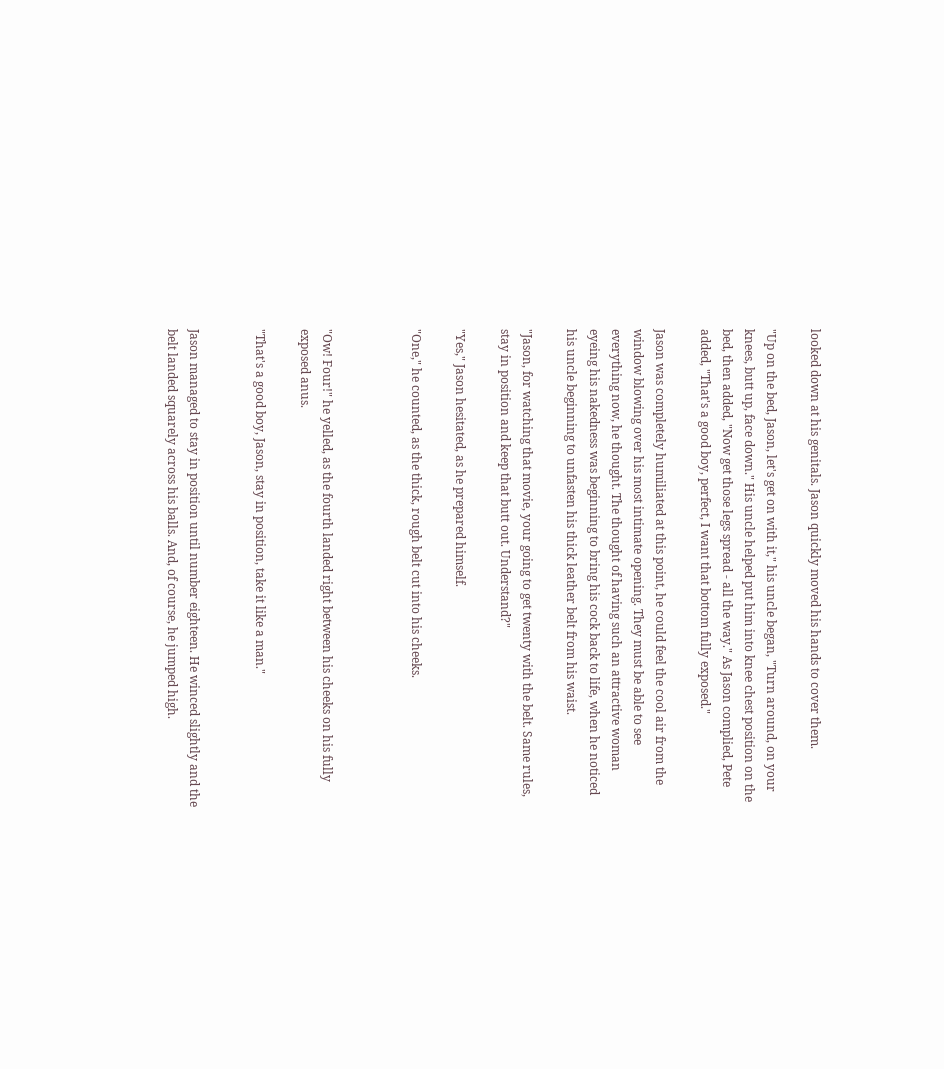looked down at his genitals. Jason quickly moved his hands to cover them.

"Up on the bed, Jason, let's get on with it," his uncle began, "Turn around, on your knees, butt up, face down." His uncle helped put him into knee chest position on the bed, then added, "Now get those legs spread - all the way." As Jason complied, Pete added, "That's a good boy, perfect, I want that bottom fully exposed."

Jason was completely humiliated at this point, he could feel the cool air from the window blowing over his most intimate opening. They must be able to see everything now, he thought. The thought of having such an attractive woman eyeing his nakedness was beginning to bring his cock back to life, when he noticed his uncle beginning to unfasten his thick leather belt from his waist.

"Jason, for watching that movie, your going to get twenty with the belt. Same rules, stay in position and keep that butt out. Understand?"

"Yes," Jason hesitated, as he prepared himself.

"One," he counted, as the thick, rough belt cut into his cheeks.



"Ow! Four!" he yelled, as the fourth landed right between his cheeks on his fully exposed anus.

"That's a good boy, Jason, stay in position, take it like a man."


Jason managed to stay in position until number eighteen. He winced slightly and the belt landed squarely across his balls. And, of course, he jumped high.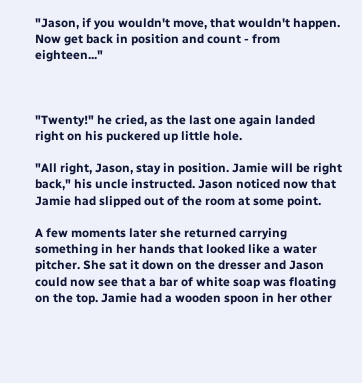"Jason, if you wouldn't move, that wouldn't happen. Now get back in position and count - from eighteen..."



"Twenty!" he cried, as the last one again landed right on his puckered up little hole.

"All right, Jason, stay in position. Jamie will be right back," his uncle instructed. Jason noticed now that Jamie had slipped out of the room at some point.

A few moments later she returned carrying something in her hands that looked like a water pitcher. She sat it down on the dresser and Jason could now see that a bar of white soap was floating on the top. Jamie had a wooden spoon in her other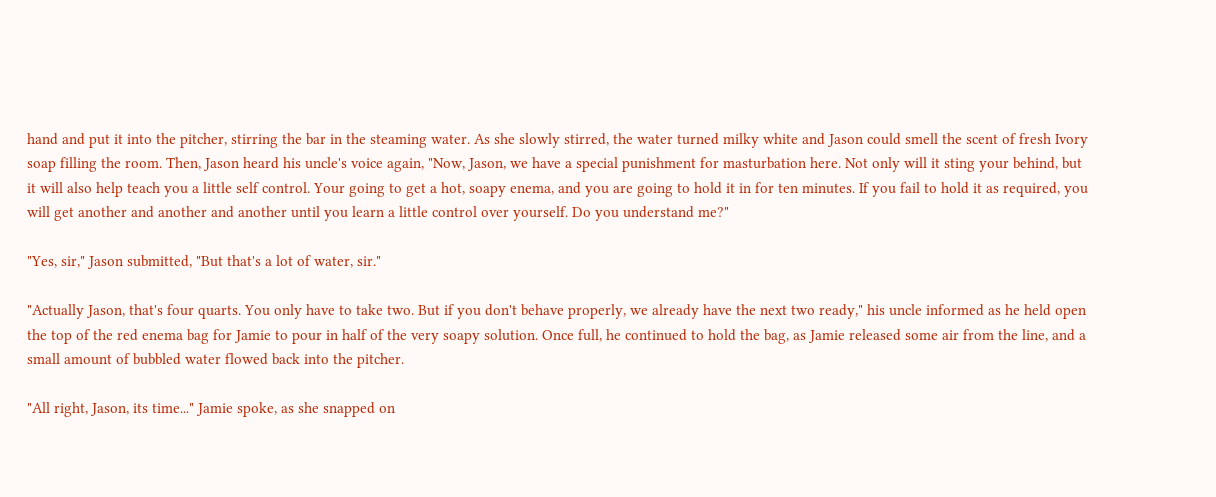hand and put it into the pitcher, stirring the bar in the steaming water. As she slowly stirred, the water turned milky white and Jason could smell the scent of fresh Ivory soap filling the room. Then, Jason heard his uncle's voice again, "Now, Jason, we have a special punishment for masturbation here. Not only will it sting your behind, but it will also help teach you a little self control. Your going to get a hot, soapy enema, and you are going to hold it in for ten minutes. If you fail to hold it as required, you will get another and another and another until you learn a little control over yourself. Do you understand me?"

"Yes, sir," Jason submitted, "But that's a lot of water, sir."

"Actually Jason, that's four quarts. You only have to take two. But if you don't behave properly, we already have the next two ready," his uncle informed as he held open the top of the red enema bag for Jamie to pour in half of the very soapy solution. Once full, he continued to hold the bag, as Jamie released some air from the line, and a small amount of bubbled water flowed back into the pitcher.

"All right, Jason, its time..." Jamie spoke, as she snapped on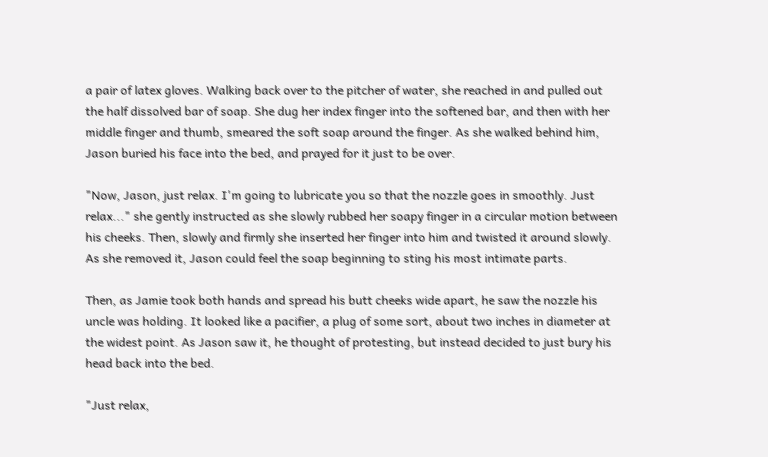a pair of latex gloves. Walking back over to the pitcher of water, she reached in and pulled out the half dissolved bar of soap. She dug her index finger into the softened bar, and then with her middle finger and thumb, smeared the soft soap around the finger. As she walked behind him, Jason buried his face into the bed, and prayed for it just to be over.

"Now, Jason, just relax. I'm going to lubricate you so that the nozzle goes in smoothly. Just relax..." she gently instructed as she slowly rubbed her soapy finger in a circular motion between his cheeks. Then, slowly and firmly she inserted her finger into him and twisted it around slowly. As she removed it, Jason could feel the soap beginning to sting his most intimate parts.

Then, as Jamie took both hands and spread his butt cheeks wide apart, he saw the nozzle his uncle was holding. It looked like a pacifier, a plug of some sort, about two inches in diameter at the widest point. As Jason saw it, he thought of protesting, but instead decided to just bury his head back into the bed.

"Just relax,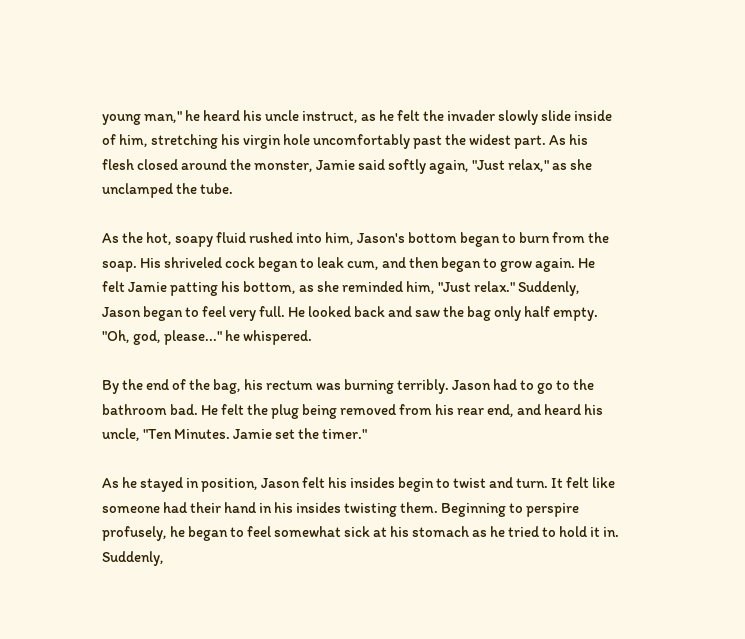young man," he heard his uncle instruct, as he felt the invader slowly slide inside of him, stretching his virgin hole uncomfortably past the widest part. As his flesh closed around the monster, Jamie said softly again, "Just relax," as she unclamped the tube.

As the hot, soapy fluid rushed into him, Jason's bottom began to burn from the soap. His shriveled cock began to leak cum, and then began to grow again. He felt Jamie patting his bottom, as she reminded him, "Just relax." Suddenly, Jason began to feel very full. He looked back and saw the bag only half empty. "Oh, god, please..." he whispered.

By the end of the bag, his rectum was burning terribly. Jason had to go to the bathroom bad. He felt the plug being removed from his rear end, and heard his uncle, "Ten Minutes. Jamie set the timer."

As he stayed in position, Jason felt his insides begin to twist and turn. It felt like someone had their hand in his insides twisting them. Beginning to perspire profusely, he began to feel somewhat sick at his stomach as he tried to hold it in. Suddenly,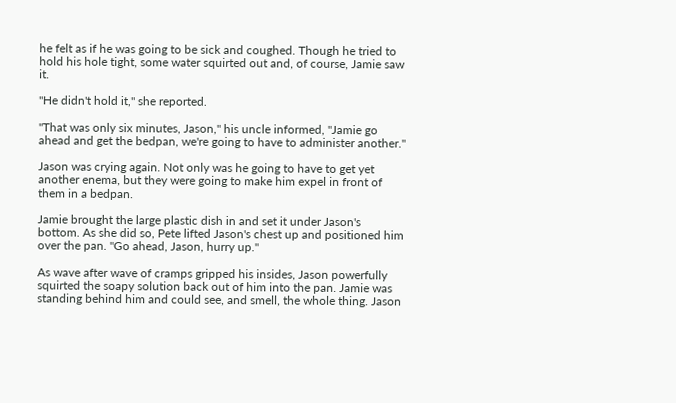he felt as if he was going to be sick and coughed. Though he tried to hold his hole tight, some water squirted out and, of course, Jamie saw it.

"He didn't hold it," she reported.

"That was only six minutes, Jason," his uncle informed, "Jamie go ahead and get the bedpan, we're going to have to administer another."

Jason was crying again. Not only was he going to have to get yet another enema, but they were going to make him expel in front of them in a bedpan.

Jamie brought the large plastic dish in and set it under Jason's bottom. As she did so, Pete lifted Jason's chest up and positioned him over the pan. "Go ahead, Jason, hurry up."

As wave after wave of cramps gripped his insides, Jason powerfully squirted the soapy solution back out of him into the pan. Jamie was standing behind him and could see, and smell, the whole thing. Jason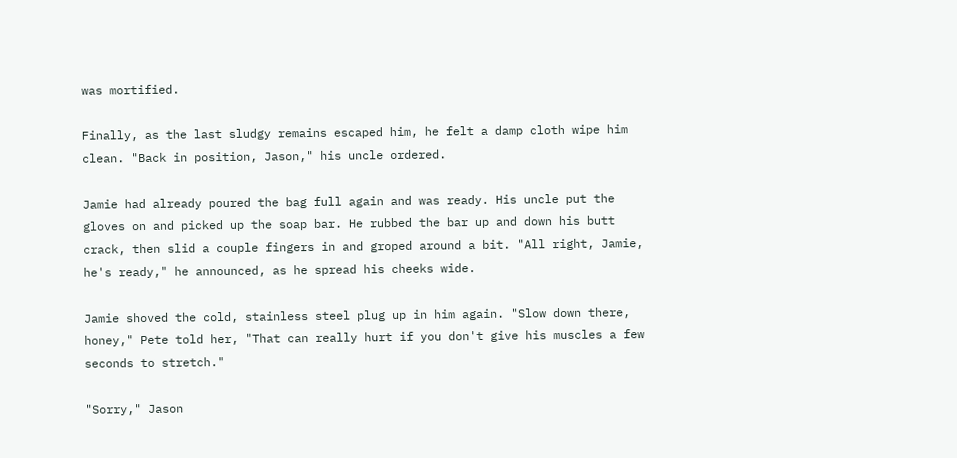was mortified.

Finally, as the last sludgy remains escaped him, he felt a damp cloth wipe him clean. "Back in position, Jason," his uncle ordered.

Jamie had already poured the bag full again and was ready. His uncle put the gloves on and picked up the soap bar. He rubbed the bar up and down his butt crack, then slid a couple fingers in and groped around a bit. "All right, Jamie, he's ready," he announced, as he spread his cheeks wide.

Jamie shoved the cold, stainless steel plug up in him again. "Slow down there, honey," Pete told her, "That can really hurt if you don't give his muscles a few seconds to stretch."

"Sorry," Jason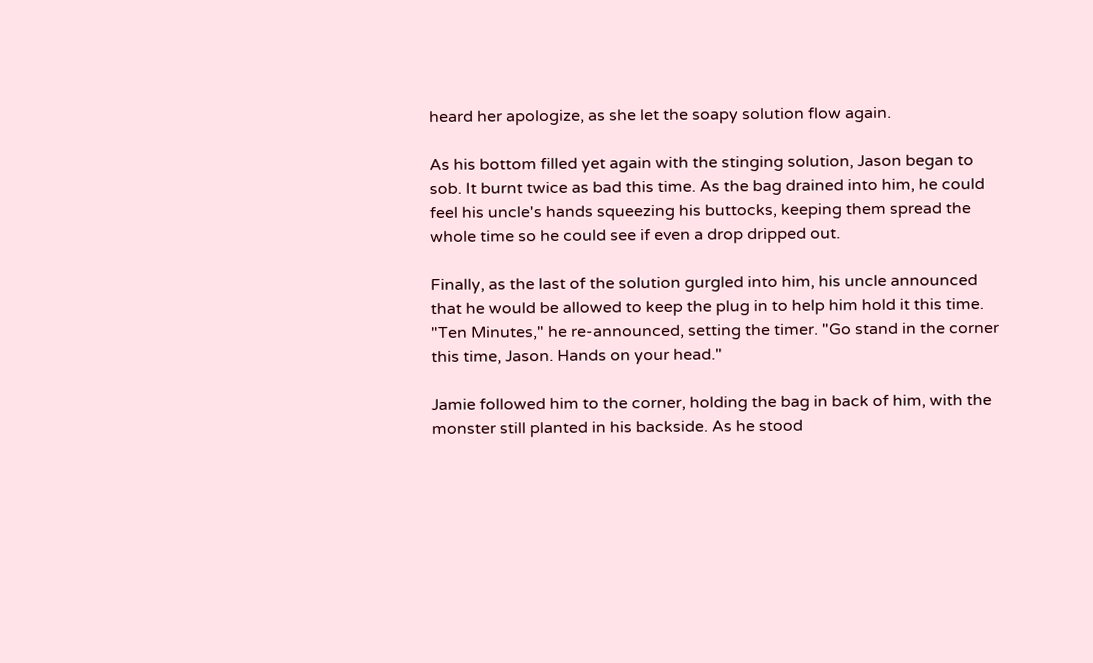heard her apologize, as she let the soapy solution flow again.

As his bottom filled yet again with the stinging solution, Jason began to sob. It burnt twice as bad this time. As the bag drained into him, he could feel his uncle's hands squeezing his buttocks, keeping them spread the whole time so he could see if even a drop dripped out.

Finally, as the last of the solution gurgled into him, his uncle announced that he would be allowed to keep the plug in to help him hold it this time. "Ten Minutes," he re-announced, setting the timer. "Go stand in the corner this time, Jason. Hands on your head."

Jamie followed him to the corner, holding the bag in back of him, with the monster still planted in his backside. As he stood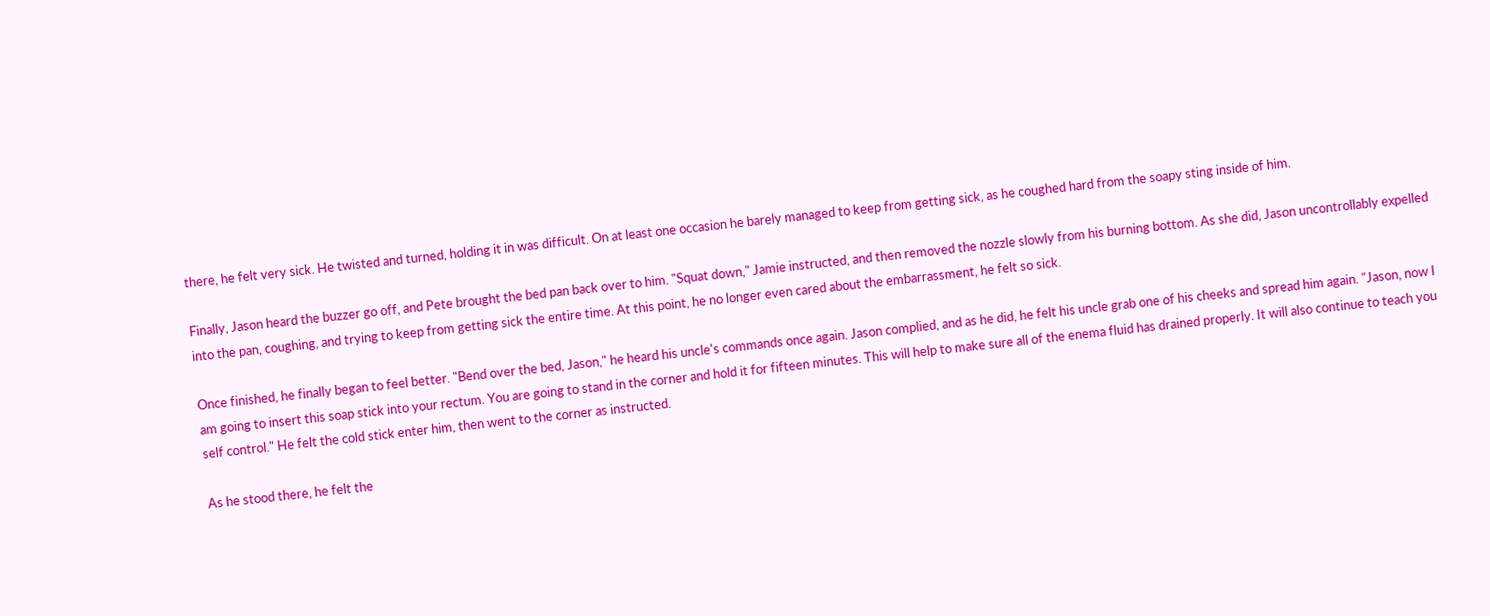there, he felt very sick. He twisted and turned, holding it in was difficult. On at least one occasion he barely managed to keep from getting sick, as he coughed hard from the soapy sting inside of him.

Finally, Jason heard the buzzer go off, and Pete brought the bed pan back over to him. "Squat down," Jamie instructed, and then removed the nozzle slowly from his burning bottom. As she did, Jason uncontrollably expelled into the pan, coughing, and trying to keep from getting sick the entire time. At this point, he no longer even cared about the embarrassment, he felt so sick.

Once finished, he finally began to feel better. "Bend over the bed, Jason," he heard his uncle's commands once again. Jason complied, and as he did, he felt his uncle grab one of his cheeks and spread him again. "Jason, now I am going to insert this soap stick into your rectum. You are going to stand in the corner and hold it for fifteen minutes. This will help to make sure all of the enema fluid has drained properly. It will also continue to teach you self control." He felt the cold stick enter him, then went to the corner as instructed.

As he stood there, he felt the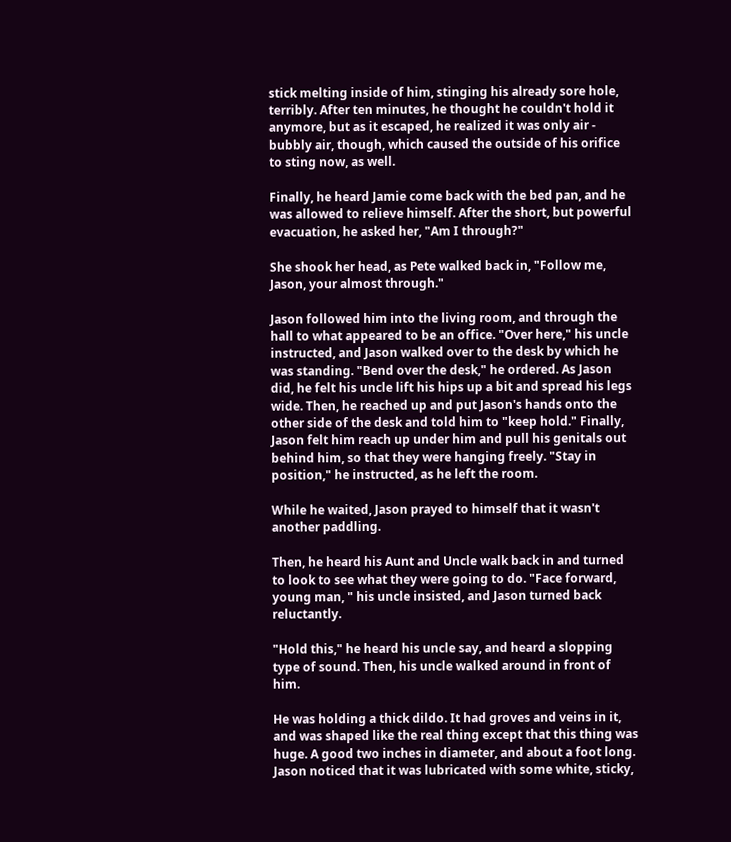stick melting inside of him, stinging his already sore hole, terribly. After ten minutes, he thought he couldn't hold it anymore, but as it escaped, he realized it was only air - bubbly air, though, which caused the outside of his orifice to sting now, as well.

Finally, he heard Jamie come back with the bed pan, and he was allowed to relieve himself. After the short, but powerful evacuation, he asked her, "Am I through?"

She shook her head, as Pete walked back in, "Follow me, Jason, your almost through."

Jason followed him into the living room, and through the hall to what appeared to be an office. "Over here," his uncle instructed, and Jason walked over to the desk by which he was standing. "Bend over the desk," he ordered. As Jason did, he felt his uncle lift his hips up a bit and spread his legs wide. Then, he reached up and put Jason's hands onto the other side of the desk and told him to "keep hold." Finally, Jason felt him reach up under him and pull his genitals out behind him, so that they were hanging freely. "Stay in position," he instructed, as he left the room.

While he waited, Jason prayed to himself that it wasn't another paddling.

Then, he heard his Aunt and Uncle walk back in and turned to look to see what they were going to do. "Face forward, young man, " his uncle insisted, and Jason turned back reluctantly.

"Hold this," he heard his uncle say, and heard a slopping type of sound. Then, his uncle walked around in front of him.

He was holding a thick dildo. It had groves and veins in it, and was shaped like the real thing except that this thing was huge. A good two inches in diameter, and about a foot long. Jason noticed that it was lubricated with some white, sticky,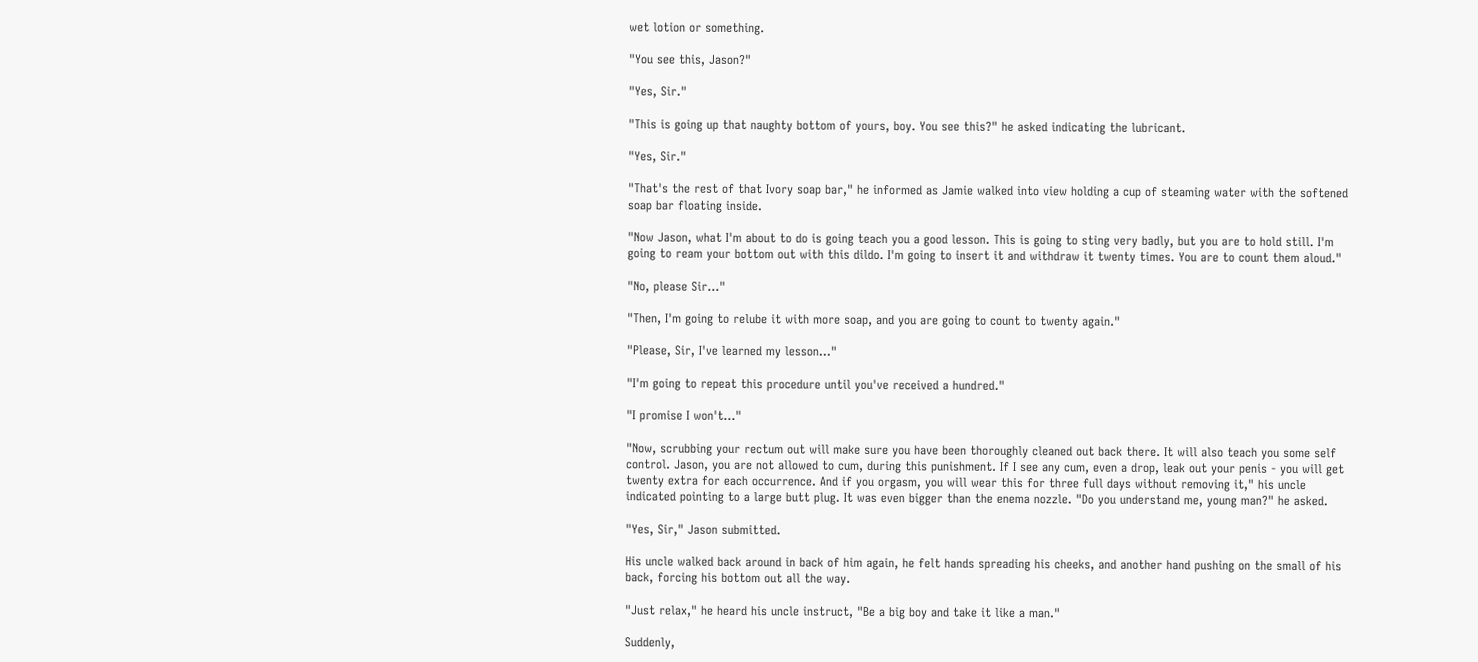wet lotion or something.

"You see this, Jason?"

"Yes, Sir."

"This is going up that naughty bottom of yours, boy. You see this?" he asked indicating the lubricant.

"Yes, Sir."

"That's the rest of that Ivory soap bar," he informed as Jamie walked into view holding a cup of steaming water with the softened soap bar floating inside.

"Now Jason, what I'm about to do is going teach you a good lesson. This is going to sting very badly, but you are to hold still. I'm going to ream your bottom out with this dildo. I'm going to insert it and withdraw it twenty times. You are to count them aloud."

"No, please Sir..."

"Then, I'm going to relube it with more soap, and you are going to count to twenty again."

"Please, Sir, I've learned my lesson..."

"I'm going to repeat this procedure until you've received a hundred."

"I promise I won't..."

"Now, scrubbing your rectum out will make sure you have been thoroughly cleaned out back there. It will also teach you some self control. Jason, you are not allowed to cum, during this punishment. If I see any cum, even a drop, leak out your penis - you will get twenty extra for each occurrence. And if you orgasm, you will wear this for three full days without removing it," his uncle indicated pointing to a large butt plug. It was even bigger than the enema nozzle. "Do you understand me, young man?" he asked.

"Yes, Sir," Jason submitted.

His uncle walked back around in back of him again, he felt hands spreading his cheeks, and another hand pushing on the small of his back, forcing his bottom out all the way.

"Just relax," he heard his uncle instruct, "Be a big boy and take it like a man."

Suddenly,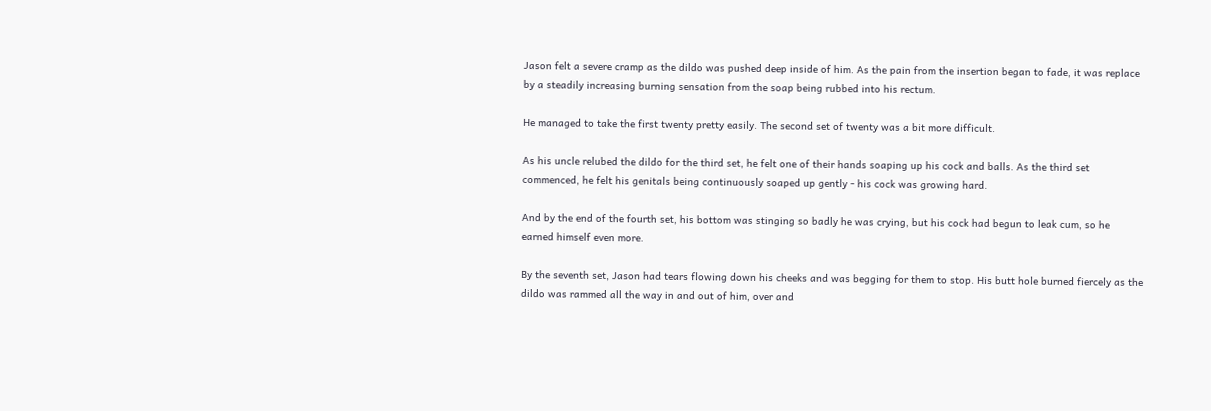Jason felt a severe cramp as the dildo was pushed deep inside of him. As the pain from the insertion began to fade, it was replace by a steadily increasing burning sensation from the soap being rubbed into his rectum.

He managed to take the first twenty pretty easily. The second set of twenty was a bit more difficult.

As his uncle relubed the dildo for the third set, he felt one of their hands soaping up his cock and balls. As the third set commenced, he felt his genitals being continuously soaped up gently - his cock was growing hard.

And by the end of the fourth set, his bottom was stinging so badly he was crying, but his cock had begun to leak cum, so he earned himself even more.

By the seventh set, Jason had tears flowing down his cheeks and was begging for them to stop. His butt hole burned fiercely as the dildo was rammed all the way in and out of him, over and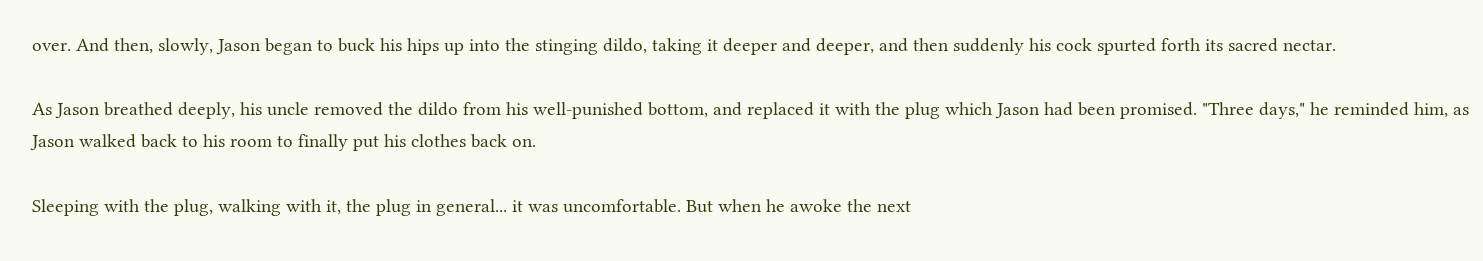over. And then, slowly, Jason began to buck his hips up into the stinging dildo, taking it deeper and deeper, and then suddenly his cock spurted forth its sacred nectar.

As Jason breathed deeply, his uncle removed the dildo from his well-punished bottom, and replaced it with the plug which Jason had been promised. "Three days," he reminded him, as Jason walked back to his room to finally put his clothes back on.

Sleeping with the plug, walking with it, the plug in general... it was uncomfortable. But when he awoke the next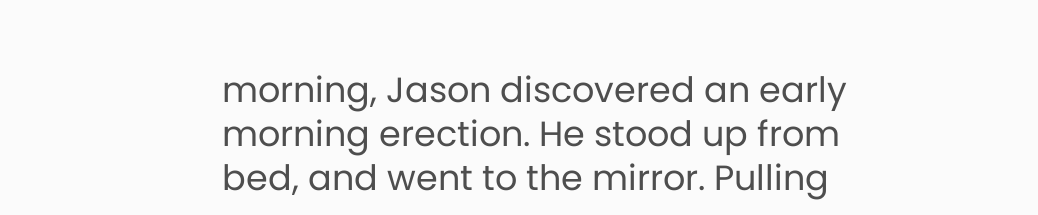morning, Jason discovered an early morning erection. He stood up from bed, and went to the mirror. Pulling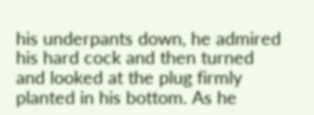his underpants down, he admired his hard cock and then turned and looked at the plug firmly planted in his bottom. As he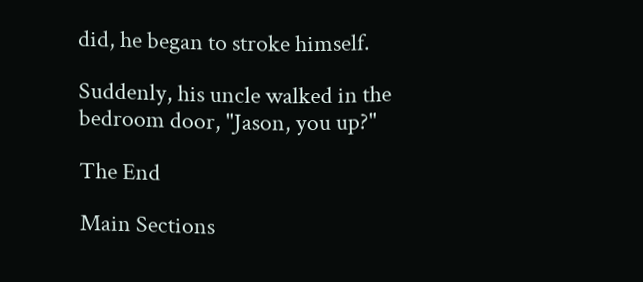did, he began to stroke himself.

Suddenly, his uncle walked in the bedroom door, "Jason, you up?"

The End

Main Sections